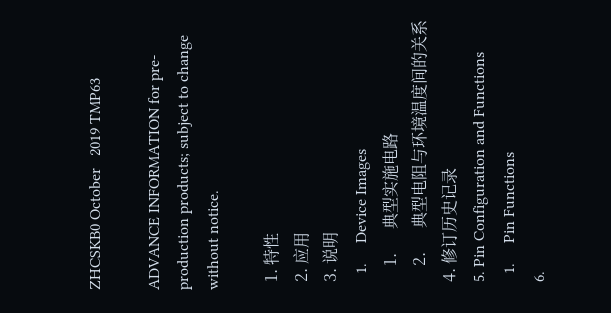ZHCSKB0 October   2019 TMP63

ADVANCE INFORMATION for pre-production products; subject to change without notice.

  1. 特性
  2. 应用
  3. 说明
    1.     Device Images
      1.      典型实施电路
      2.      典型电阻与环境温度间的关系
  4. 修订历史记录
  5. Pin Configuration and Functions
    1.     Pin Functions
  6.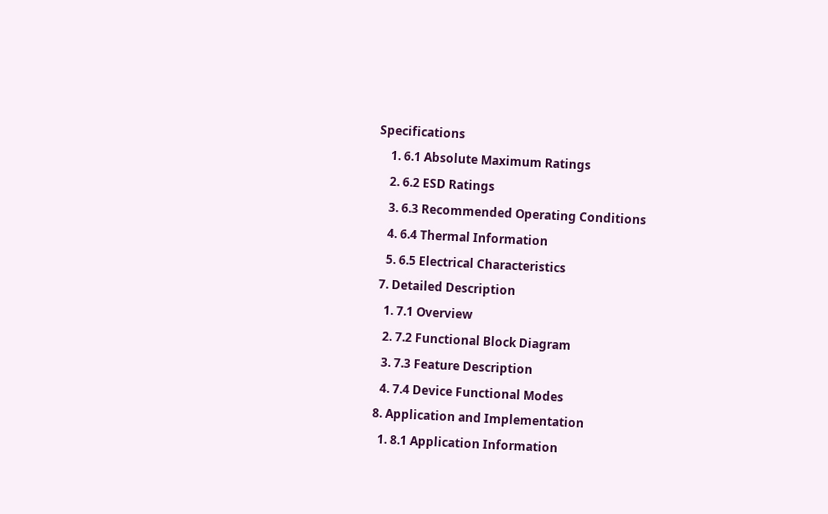Specifications
    1. 6.1 Absolute Maximum Ratings
    2. 6.2 ESD Ratings
    3. 6.3 Recommended Operating Conditions
    4. 6.4 Thermal Information
    5. 6.5 Electrical Characteristics
  7. Detailed Description
    1. 7.1 Overview
    2. 7.2 Functional Block Diagram
    3. 7.3 Feature Description
    4. 7.4 Device Functional Modes
  8. Application and Implementation
    1. 8.1 Application Information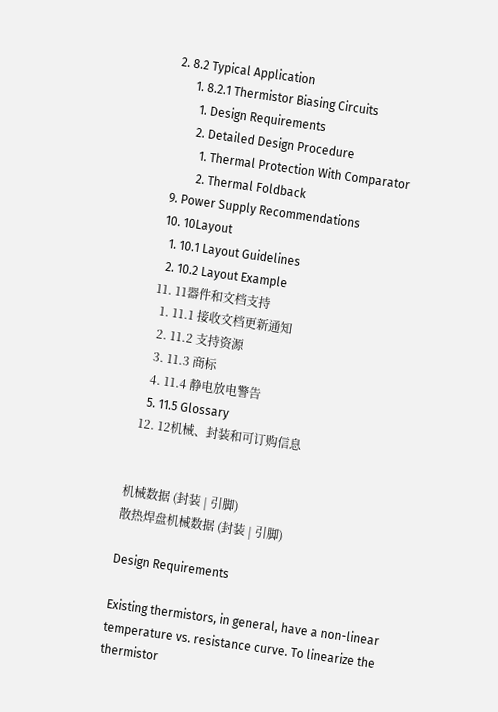2. 8.2 Typical Application
      1. 8.2.1 Thermistor Biasing Circuits
        1. Design Requirements
        2. Detailed Design Procedure
          1. Thermal Protection With Comparator
          2. Thermal Foldback
  9. Power Supply Recommendations
  10. 10Layout
    1. 10.1 Layout Guidelines
    2. 10.2 Layout Example
  11. 11器件和文档支持
    1. 11.1 接收文档更新通知
    2. 11.2 支持资源
    3. 11.3 商标
    4. 11.4 静电放电警告
    5. 11.5 Glossary
  12. 12机械、封装和可订购信息


机械数据 (封装 | 引脚)
散热焊盘机械数据 (封装 | 引脚)

Design Requirements

Existing thermistors, in general, have a non-linear temperature vs. resistance curve. To linearize the thermistor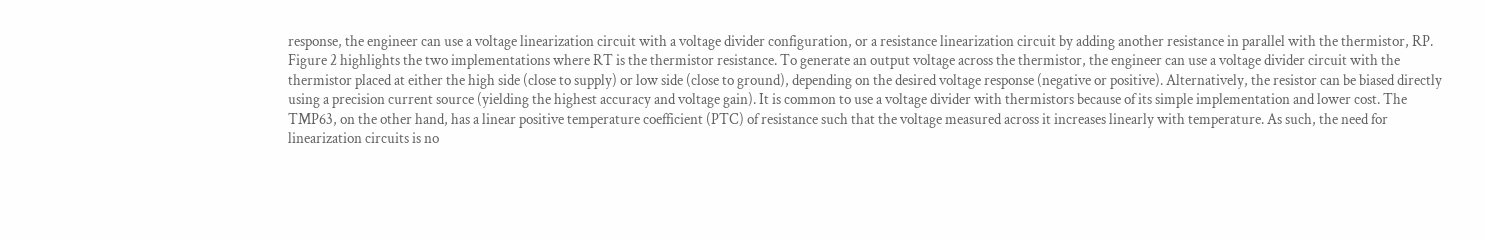response, the engineer can use a voltage linearization circuit with a voltage divider configuration, or a resistance linearization circuit by adding another resistance in parallel with the thermistor, RP. Figure 2 highlights the two implementations where RT is the thermistor resistance. To generate an output voltage across the thermistor, the engineer can use a voltage divider circuit with the thermistor placed at either the high side (close to supply) or low side (close to ground), depending on the desired voltage response (negative or positive). Alternatively, the resistor can be biased directly using a precision current source (yielding the highest accuracy and voltage gain). It is common to use a voltage divider with thermistors because of its simple implementation and lower cost. The TMP63, on the other hand, has a linear positive temperature coefficient (PTC) of resistance such that the voltage measured across it increases linearly with temperature. As such, the need for linearization circuits is no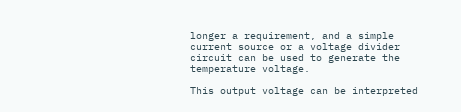longer a requirement, and a simple current source or a voltage divider circuit can be used to generate the temperature voltage.

This output voltage can be interpreted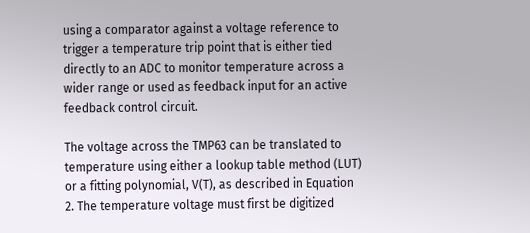using a comparator against a voltage reference to trigger a temperature trip point that is either tied directly to an ADC to monitor temperature across a wider range or used as feedback input for an active feedback control circuit.

The voltage across the TMP63 can be translated to temperature using either a lookup table method (LUT) or a fitting polynomial, V(T), as described in Equation 2. The temperature voltage must first be digitized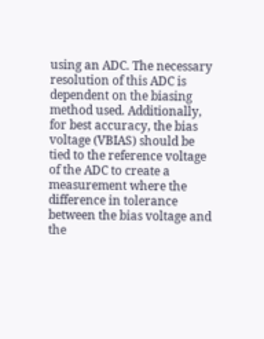using an ADC. The necessary resolution of this ADC is dependent on the biasing method used. Additionally, for best accuracy, the bias voltage (VBIAS) should be tied to the reference voltage of the ADC to create a measurement where the difference in tolerance between the bias voltage and the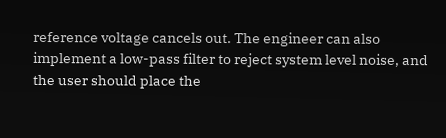reference voltage cancels out. The engineer can also implement a low-pass filter to reject system level noise, and the user should place the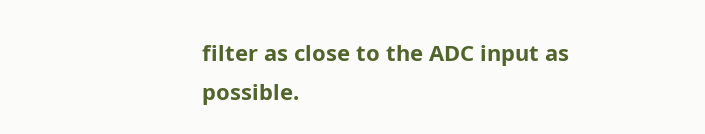filter as close to the ADC input as possible.